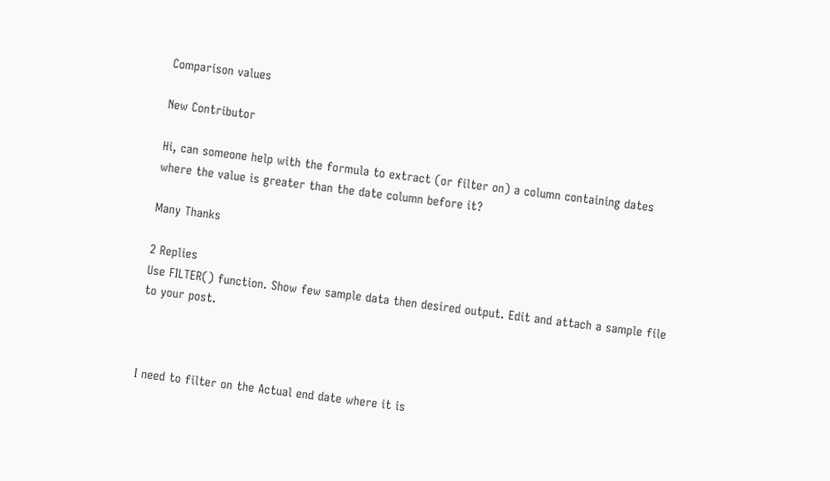Comparison values

New Contributor

Hi, can someone help with the formula to extract (or filter on) a column containing dates where the value is greater than the date column before it?

Many Thanks

2 Replies
Use FILTER() function. Show few sample data then desired output. Edit and attach a sample file to your post.



I need to filter on the Actual end date where it is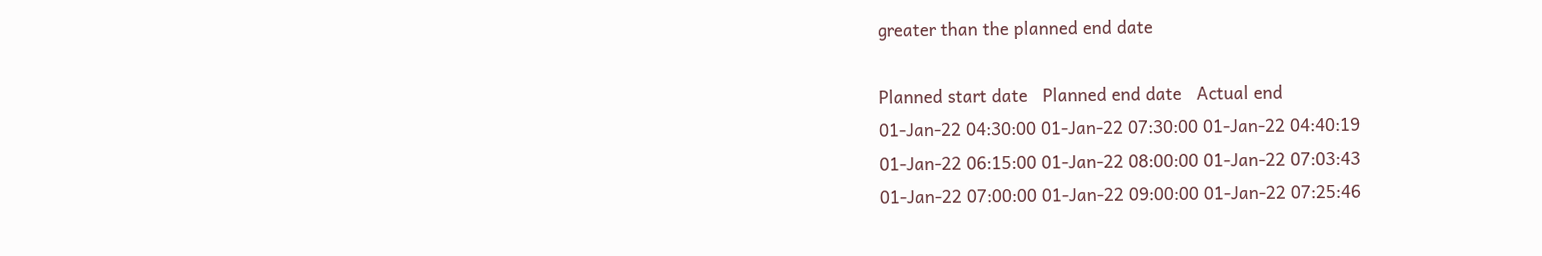greater than the planned end date

Planned start date   Planned end date   Actual end
01-Jan-22 04:30:00 01-Jan-22 07:30:00 01-Jan-22 04:40:19
01-Jan-22 06:15:00 01-Jan-22 08:00:00 01-Jan-22 07:03:43
01-Jan-22 07:00:00 01-Jan-22 09:00:00 01-Jan-22 07:25:46